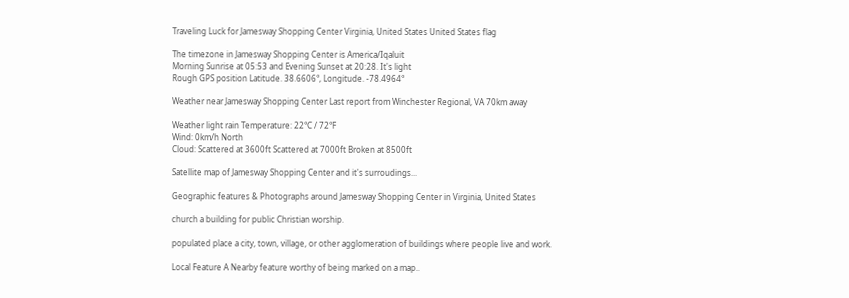Traveling Luck for Jamesway Shopping Center Virginia, United States United States flag

The timezone in Jamesway Shopping Center is America/Iqaluit
Morning Sunrise at 05:53 and Evening Sunset at 20:28. It's light
Rough GPS position Latitude. 38.6606°, Longitude. -78.4964°

Weather near Jamesway Shopping Center Last report from Winchester Regional, VA 70km away

Weather light rain Temperature: 22°C / 72°F
Wind: 0km/h North
Cloud: Scattered at 3600ft Scattered at 7000ft Broken at 8500ft

Satellite map of Jamesway Shopping Center and it's surroudings...

Geographic features & Photographs around Jamesway Shopping Center in Virginia, United States

church a building for public Christian worship.

populated place a city, town, village, or other agglomeration of buildings where people live and work.

Local Feature A Nearby feature worthy of being marked on a map..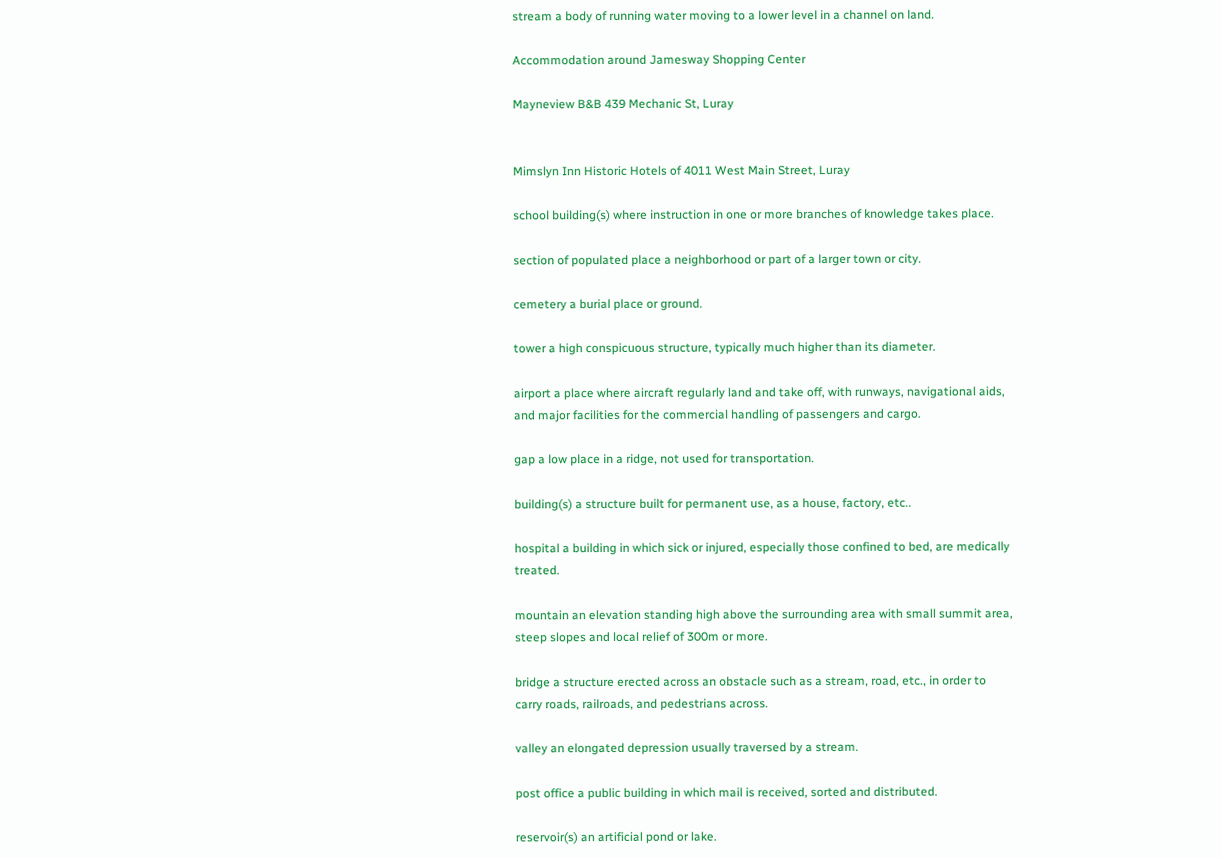stream a body of running water moving to a lower level in a channel on land.

Accommodation around Jamesway Shopping Center

Mayneview B&B 439 Mechanic St, Luray


Mimslyn Inn Historic Hotels of 4011 West Main Street, Luray

school building(s) where instruction in one or more branches of knowledge takes place.

section of populated place a neighborhood or part of a larger town or city.

cemetery a burial place or ground.

tower a high conspicuous structure, typically much higher than its diameter.

airport a place where aircraft regularly land and take off, with runways, navigational aids, and major facilities for the commercial handling of passengers and cargo.

gap a low place in a ridge, not used for transportation.

building(s) a structure built for permanent use, as a house, factory, etc..

hospital a building in which sick or injured, especially those confined to bed, are medically treated.

mountain an elevation standing high above the surrounding area with small summit area, steep slopes and local relief of 300m or more.

bridge a structure erected across an obstacle such as a stream, road, etc., in order to carry roads, railroads, and pedestrians across.

valley an elongated depression usually traversed by a stream.

post office a public building in which mail is received, sorted and distributed.

reservoir(s) an artificial pond or lake.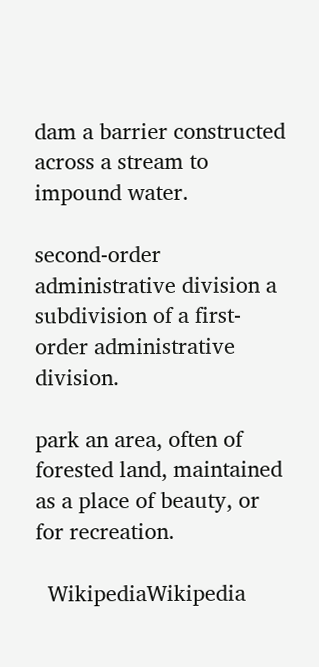dam a barrier constructed across a stream to impound water.

second-order administrative division a subdivision of a first-order administrative division.

park an area, often of forested land, maintained as a place of beauty, or for recreation.

  WikipediaWikipedia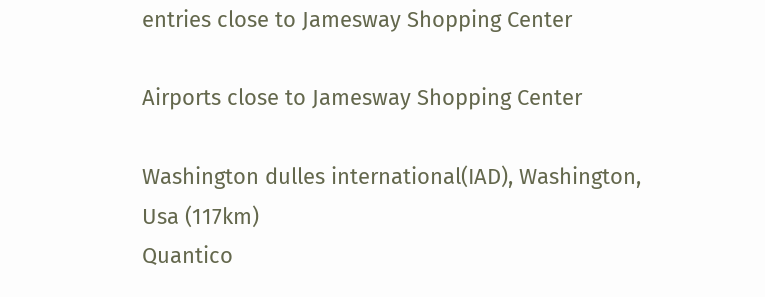entries close to Jamesway Shopping Center

Airports close to Jamesway Shopping Center

Washington dulles international(IAD), Washington, Usa (117km)
Quantico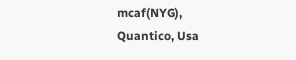mcaf(NYG), Quantico, Usa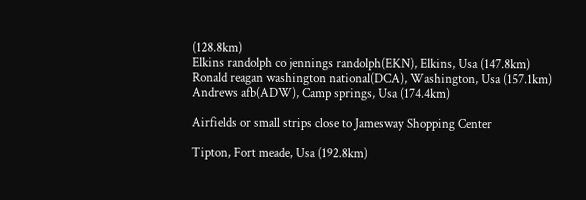(128.8km)
Elkins randolph co jennings randolph(EKN), Elkins, Usa (147.8km)
Ronald reagan washington national(DCA), Washington, Usa (157.1km)
Andrews afb(ADW), Camp springs, Usa (174.4km)

Airfields or small strips close to Jamesway Shopping Center

Tipton, Fort meade, Usa (192.8km)